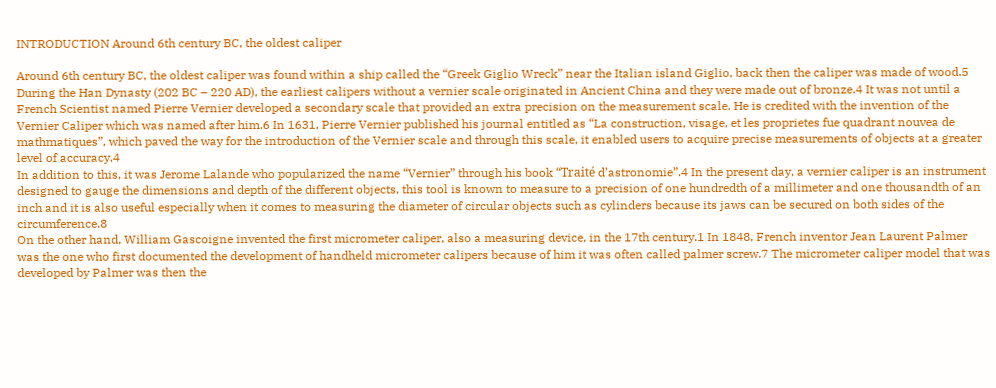INTRODUCTION Around 6th century BC, the oldest caliper

Around 6th century BC, the oldest caliper was found within a ship called the “Greek Giglio Wreck” near the Italian island Giglio, back then the caliper was made of wood.5 During the Han Dynasty (202 BC – 220 AD), the earliest calipers without a vernier scale originated in Ancient China and they were made out of bronze.4 It was not until a French Scientist named Pierre Vernier developed a secondary scale that provided an extra precision on the measurement scale. He is credited with the invention of the Vernier Caliper which was named after him.6 In 1631, Pierre Vernier published his journal entitled as “La construction, visage, et les proprietes fue quadrant nouvea de mathmatiques”, which paved the way for the introduction of the Vernier scale and through this scale, it enabled users to acquire precise measurements of objects at a greater level of accuracy.4
In addition to this, it was Jerome Lalande who popularized the name “Vernier” through his book “Traité d’astronomie”.4 In the present day, a vernier caliper is an instrument designed to gauge the dimensions and depth of the different objects, this tool is known to measure to a precision of one hundredth of a millimeter and one thousandth of an inch and it is also useful especially when it comes to measuring the diameter of circular objects such as cylinders because its jaws can be secured on both sides of the circumference.8
On the other hand, William Gascoigne invented the first micrometer caliper, also a measuring device, in the 17th century.1 In 1848, French inventor Jean Laurent Palmer was the one who first documented the development of handheld micrometer calipers because of him it was often called palmer screw.7 The micrometer caliper model that was developed by Palmer was then the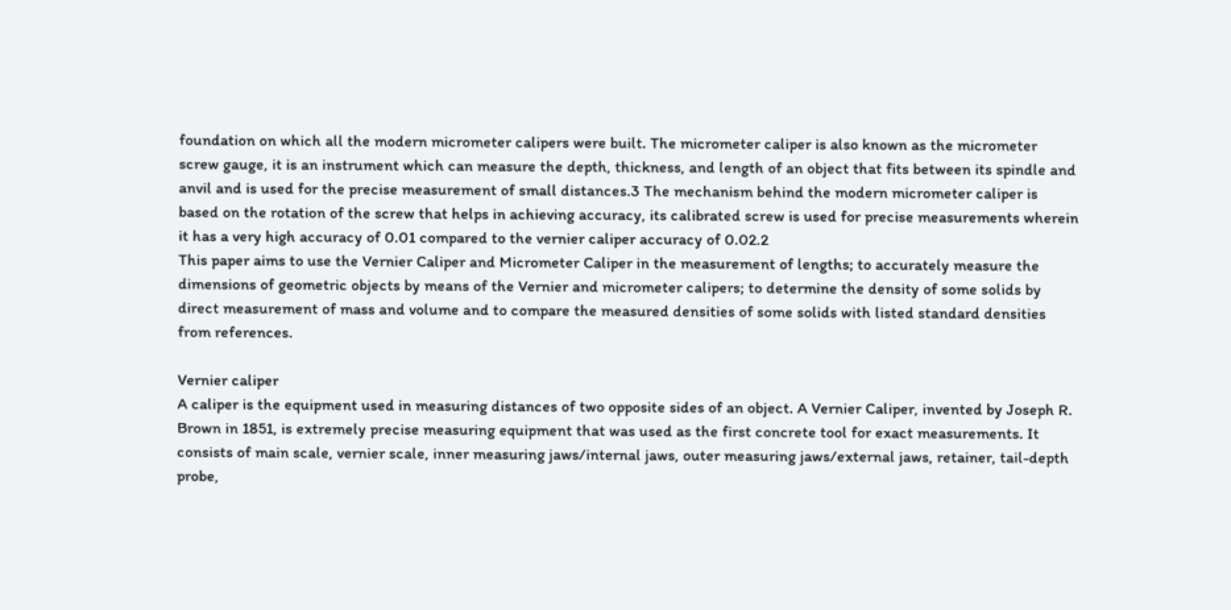foundation on which all the modern micrometer calipers were built. The micrometer caliper is also known as the micrometer screw gauge, it is an instrument which can measure the depth, thickness, and length of an object that fits between its spindle and anvil and is used for the precise measurement of small distances.3 The mechanism behind the modern micrometer caliper is based on the rotation of the screw that helps in achieving accuracy, its calibrated screw is used for precise measurements wherein it has a very high accuracy of 0.01 compared to the vernier caliper accuracy of 0.02.2
This paper aims to use the Vernier Caliper and Micrometer Caliper in the measurement of lengths; to accurately measure the dimensions of geometric objects by means of the Vernier and micrometer calipers; to determine the density of some solids by direct measurement of mass and volume and to compare the measured densities of some solids with listed standard densities from references.

Vernier caliper
A caliper is the equipment used in measuring distances of two opposite sides of an object. A Vernier Caliper, invented by Joseph R. Brown in 1851, is extremely precise measuring equipment that was used as the first concrete tool for exact measurements. It consists of main scale, vernier scale, inner measuring jaws/internal jaws, outer measuring jaws/external jaws, retainer, tail-depth probe,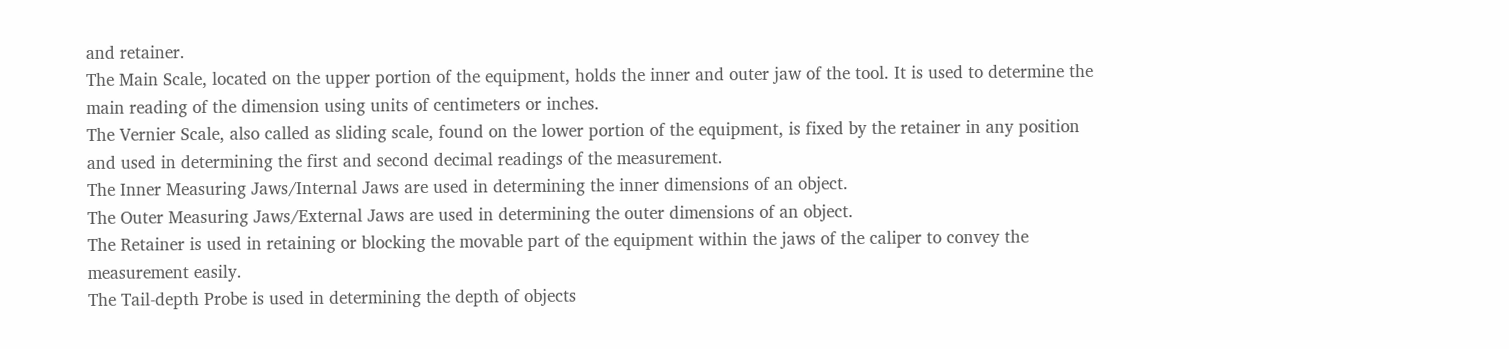and retainer.
The Main Scale, located on the upper portion of the equipment, holds the inner and outer jaw of the tool. It is used to determine the main reading of the dimension using units of centimeters or inches.
The Vernier Scale, also called as sliding scale, found on the lower portion of the equipment, is fixed by the retainer in any position and used in determining the first and second decimal readings of the measurement.
The Inner Measuring Jaws/Internal Jaws are used in determining the inner dimensions of an object.
The Outer Measuring Jaws/External Jaws are used in determining the outer dimensions of an object.
The Retainer is used in retaining or blocking the movable part of the equipment within the jaws of the caliper to convey the measurement easily.
The Tail-depth Probe is used in determining the depth of objects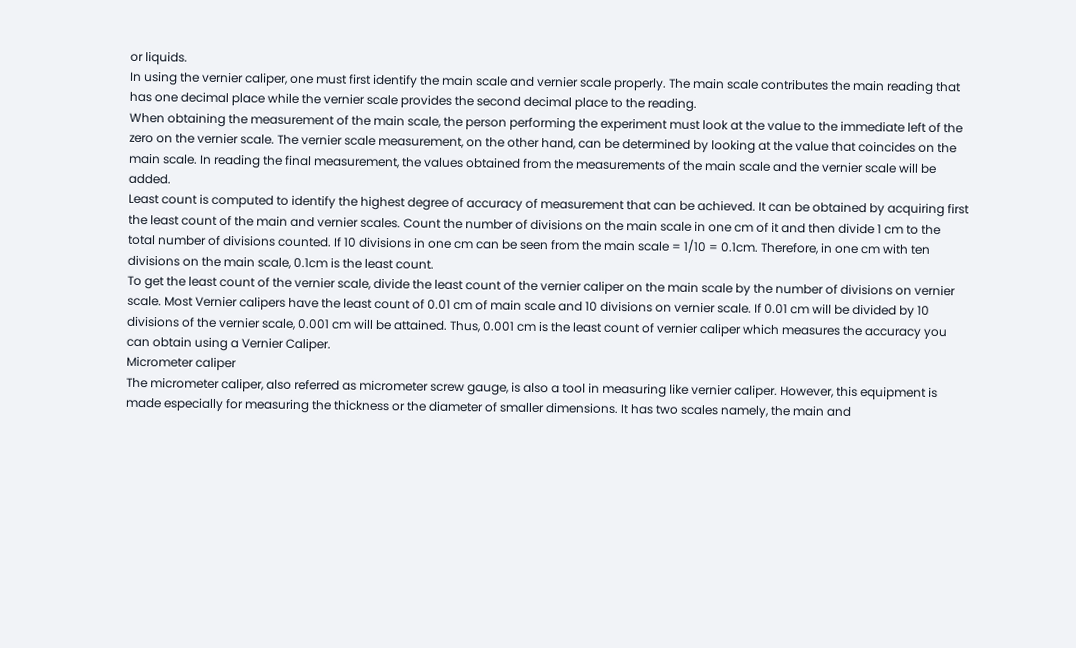or liquids.
In using the vernier caliper, one must first identify the main scale and vernier scale properly. The main scale contributes the main reading that has one decimal place while the vernier scale provides the second decimal place to the reading.
When obtaining the measurement of the main scale, the person performing the experiment must look at the value to the immediate left of the zero on the vernier scale. The vernier scale measurement, on the other hand, can be determined by looking at the value that coincides on the main scale. In reading the final measurement, the values obtained from the measurements of the main scale and the vernier scale will be added.
Least count is computed to identify the highest degree of accuracy of measurement that can be achieved. It can be obtained by acquiring first the least count of the main and vernier scales. Count the number of divisions on the main scale in one cm of it and then divide 1 cm to the total number of divisions counted. If 10 divisions in one cm can be seen from the main scale = 1/10 = 0.1cm. Therefore, in one cm with ten divisions on the main scale, 0.1cm is the least count.
To get the least count of the vernier scale, divide the least count of the vernier caliper on the main scale by the number of divisions on vernier scale. Most Vernier calipers have the least count of 0.01 cm of main scale and 10 divisions on vernier scale. If 0.01 cm will be divided by 10 divisions of the vernier scale, 0.001 cm will be attained. Thus, 0.001 cm is the least count of vernier caliper which measures the accuracy you can obtain using a Vernier Caliper.
Micrometer caliper
The micrometer caliper, also referred as micrometer screw gauge, is also a tool in measuring like vernier caliper. However, this equipment is made especially for measuring the thickness or the diameter of smaller dimensions. It has two scales namely, the main and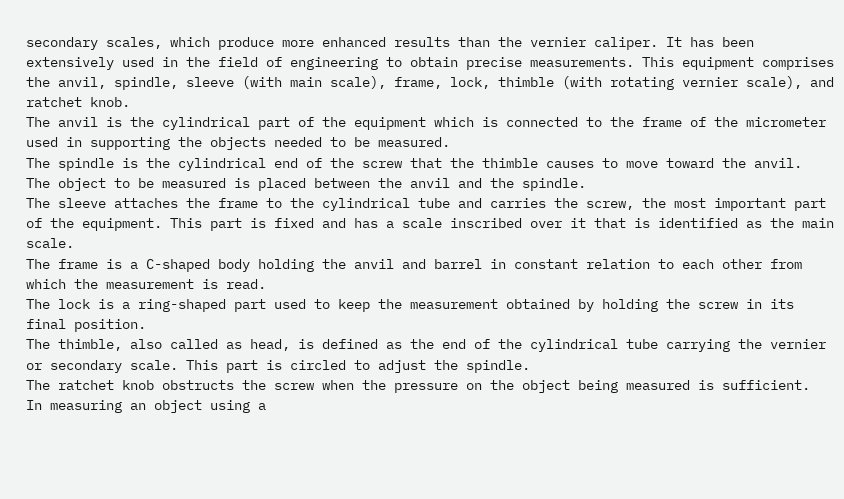secondary scales, which produce more enhanced results than the vernier caliper. It has been extensively used in the field of engineering to obtain precise measurements. This equipment comprises the anvil, spindle, sleeve (with main scale), frame, lock, thimble (with rotating vernier scale), and ratchet knob.
The anvil is the cylindrical part of the equipment which is connected to the frame of the micrometer used in supporting the objects needed to be measured.
The spindle is the cylindrical end of the screw that the thimble causes to move toward the anvil.
The object to be measured is placed between the anvil and the spindle.
The sleeve attaches the frame to the cylindrical tube and carries the screw, the most important part of the equipment. This part is fixed and has a scale inscribed over it that is identified as the main scale.
The frame is a C-shaped body holding the anvil and barrel in constant relation to each other from which the measurement is read.
The lock is a ring-shaped part used to keep the measurement obtained by holding the screw in its final position.
The thimble, also called as head, is defined as the end of the cylindrical tube carrying the vernier or secondary scale. This part is circled to adjust the spindle.
The ratchet knob obstructs the screw when the pressure on the object being measured is sufficient.
In measuring an object using a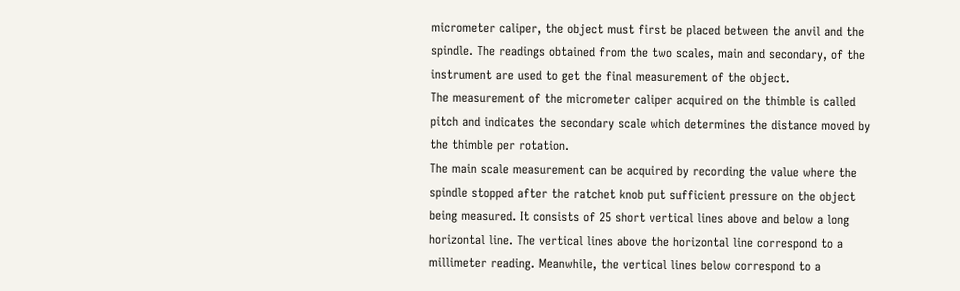micrometer caliper, the object must first be placed between the anvil and the spindle. The readings obtained from the two scales, main and secondary, of the instrument are used to get the final measurement of the object.
The measurement of the micrometer caliper acquired on the thimble is called pitch and indicates the secondary scale which determines the distance moved by the thimble per rotation.
The main scale measurement can be acquired by recording the value where the spindle stopped after the ratchet knob put sufficient pressure on the object being measured. It consists of 25 short vertical lines above and below a long horizontal line. The vertical lines above the horizontal line correspond to a millimeter reading. Meanwhile, the vertical lines below correspond to a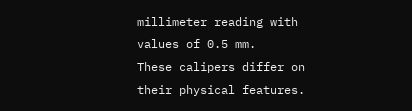millimeter reading with values of 0.5 mm.
These calipers differ on their physical features.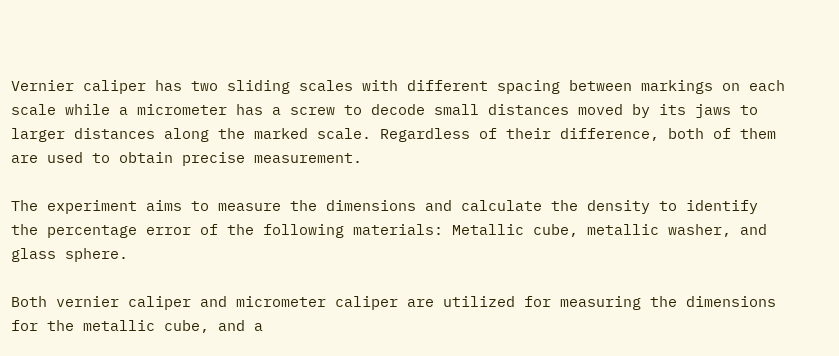Vernier caliper has two sliding scales with different spacing between markings on each scale while a micrometer has a screw to decode small distances moved by its jaws to larger distances along the marked scale. Regardless of their difference, both of them are used to obtain precise measurement.

The experiment aims to measure the dimensions and calculate the density to identify the percentage error of the following materials: Metallic cube, metallic washer, and glass sphere.

Both vernier caliper and micrometer caliper are utilized for measuring the dimensions for the metallic cube, and a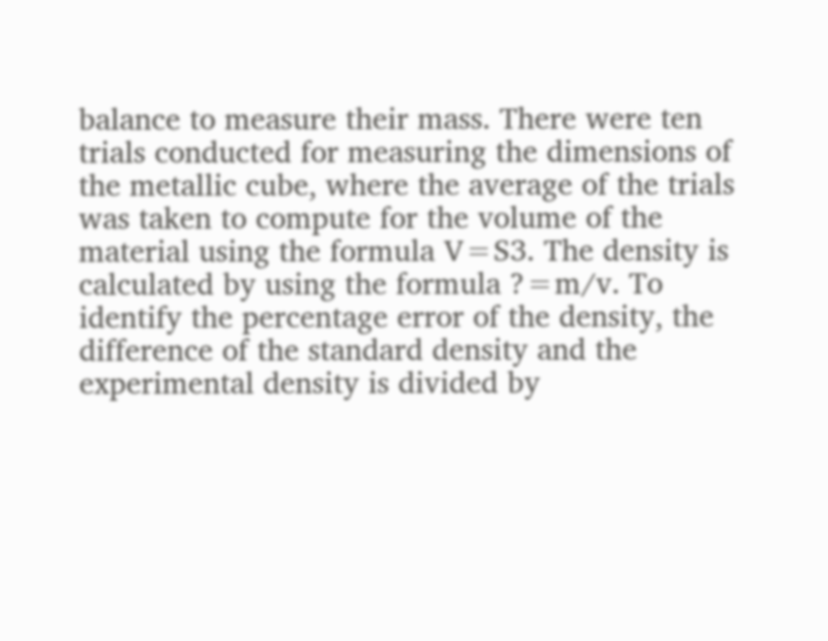balance to measure their mass. There were ten trials conducted for measuring the dimensions of the metallic cube, where the average of the trials was taken to compute for the volume of the material using the formula V=S3. The density is calculated by using the formula ?=m/v. To identify the percentage error of the density, the difference of the standard density and the experimental density is divided by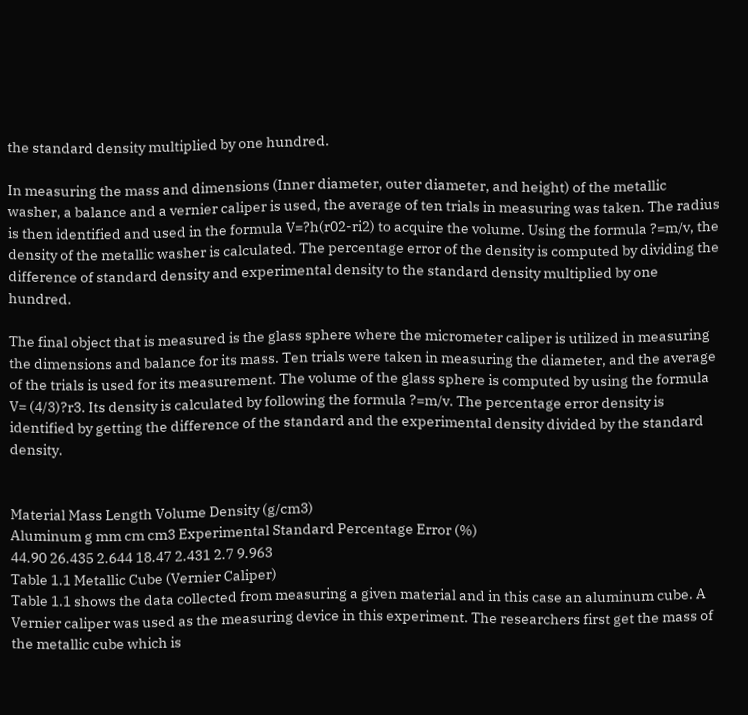the standard density multiplied by one hundred.

In measuring the mass and dimensions (Inner diameter, outer diameter, and height) of the metallic washer, a balance and a vernier caliper is used, the average of ten trials in measuring was taken. The radius is then identified and used in the formula V=?h(r02-ri2) to acquire the volume. Using the formula ?=m/v, the density of the metallic washer is calculated. The percentage error of the density is computed by dividing the difference of standard density and experimental density to the standard density multiplied by one hundred.

The final object that is measured is the glass sphere where the micrometer caliper is utilized in measuring the dimensions and balance for its mass. Ten trials were taken in measuring the diameter, and the average of the trials is used for its measurement. The volume of the glass sphere is computed by using the formula V= (4/3)?r3. Its density is calculated by following the formula ?=m/v. The percentage error density is identified by getting the difference of the standard and the experimental density divided by the standard density.


Material Mass Length Volume Density (g/cm3)
Aluminum g mm cm cm3 Experimental Standard Percentage Error (%)
44.90 26.435 2.644 18.47 2.431 2.7 9.963
Table 1.1 Metallic Cube (Vernier Caliper)
Table 1.1 shows the data collected from measuring a given material and in this case an aluminum cube. A Vernier caliper was used as the measuring device in this experiment. The researchers first get the mass of the metallic cube which is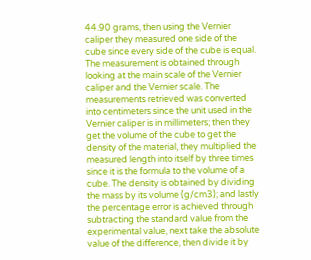44.90 grams, then using the Vernier caliper they measured one side of the cube since every side of the cube is equal. The measurement is obtained through looking at the main scale of the Vernier caliper and the Vernier scale. The measurements retrieved was converted into centimeters since the unit used in the Vernier caliper is in millimeters; then they get the volume of the cube to get the density of the material, they multiplied the measured length into itself by three times since it is the formula to the volume of a cube. The density is obtained by dividing the mass by its volume (g/cm3); and lastly the percentage error is achieved through subtracting the standard value from the experimental value, next take the absolute value of the difference, then divide it by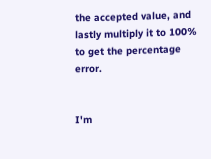the accepted value, and lastly multiply it to 100% to get the percentage error.


I'm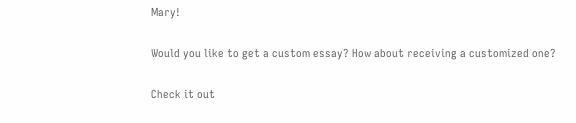Mary!

Would you like to get a custom essay? How about receiving a customized one?

Check it out